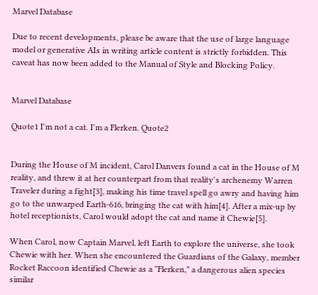Marvel Database

Due to recent developments, please be aware that the use of large language model or generative AIs in writing article content is strictly forbidden. This caveat has now been added to the Manual of Style and Blocking Policy.


Marvel Database

Quote1 I'm not a cat. I'm a Flerken. Quote2


During the House of M incident, Carol Danvers found a cat in the House of M reality, and threw it at her counterpart from that reality's archenemy Warren Traveler during a fight[3], making his time travel spell go awry and having him go to the unwarped Earth-616, bringing the cat with him[4]. After a mix-up by hotel receptionists, Carol would adopt the cat and name it Chewie[5].

When Carol, now Captain Marvel, left Earth to explore the universe, she took Chewie with her. When she encountered the Guardians of the Galaxy, member Rocket Raccoon identified Chewie as a "Flerken," a dangerous alien species similar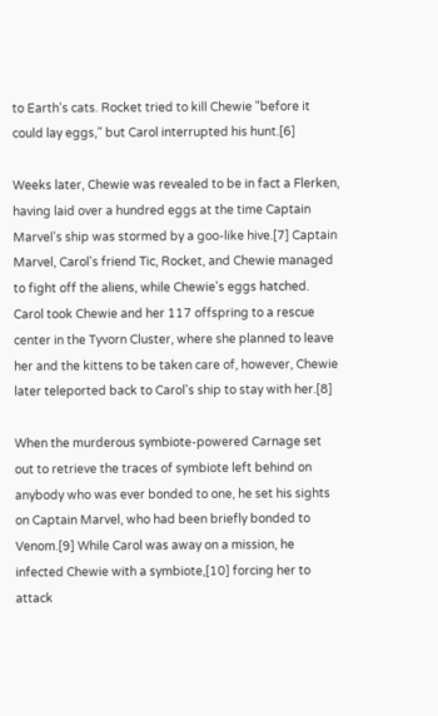to Earth's cats. Rocket tried to kill Chewie "before it could lay eggs," but Carol interrupted his hunt.[6]

Weeks later, Chewie was revealed to be in fact a Flerken, having laid over a hundred eggs at the time Captain Marvel's ship was stormed by a goo-like hive.[7] Captain Marvel, Carol's friend Tic, Rocket, and Chewie managed to fight off the aliens, while Chewie's eggs hatched. Carol took Chewie and her 117 offspring to a rescue center in the Tyvorn Cluster, where she planned to leave her and the kittens to be taken care of, however, Chewie later teleported back to Carol's ship to stay with her.[8]

When the murderous symbiote-powered Carnage set out to retrieve the traces of symbiote left behind on anybody who was ever bonded to one, he set his sights on Captain Marvel, who had been briefly bonded to Venom.[9] While Carol was away on a mission, he infected Chewie with a symbiote,[10] forcing her to attack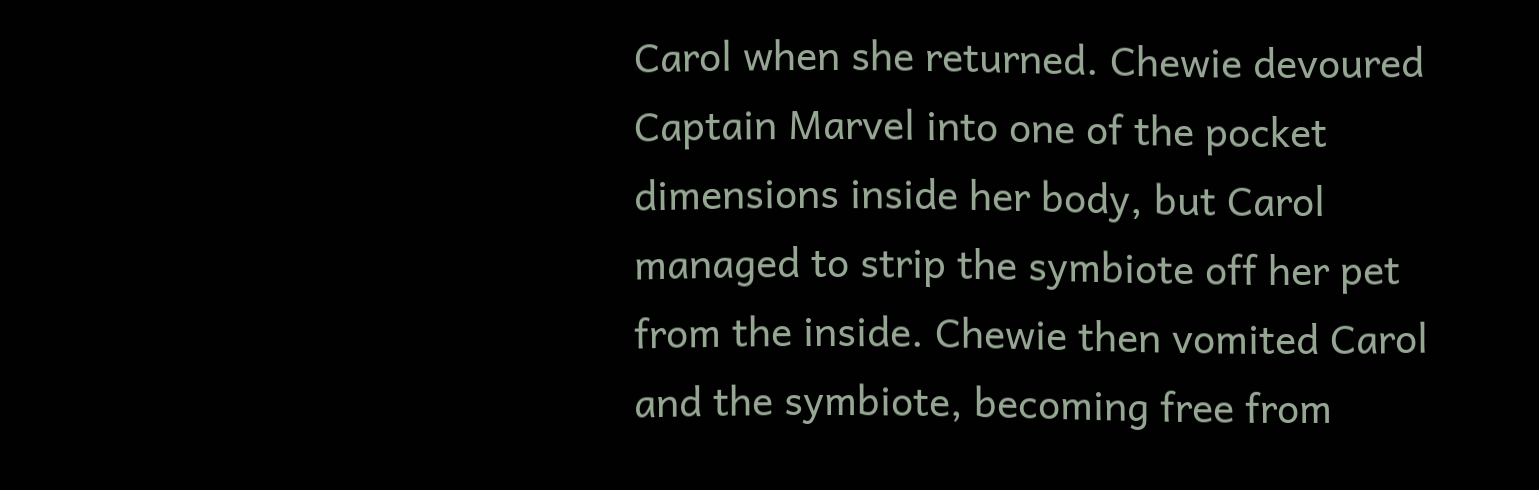Carol when she returned. Chewie devoured Captain Marvel into one of the pocket dimensions inside her body, but Carol managed to strip the symbiote off her pet from the inside. Chewie then vomited Carol and the symbiote, becoming free from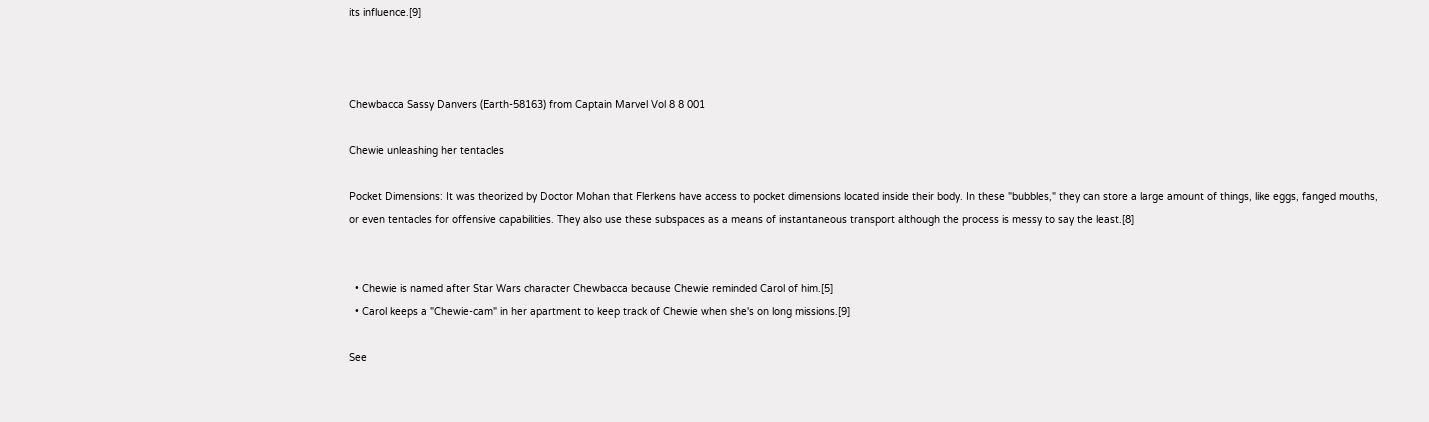its influence.[9]



Chewbacca Sassy Danvers (Earth-58163) from Captain Marvel Vol 8 8 001

Chewie unleashing her tentacles

Pocket Dimensions: It was theorized by Doctor Mohan that Flerkens have access to pocket dimensions located inside their body. In these "bubbles," they can store a large amount of things, like eggs, fanged mouths, or even tentacles for offensive capabilities. They also use these subspaces as a means of instantaneous transport although the process is messy to say the least.[8]


  • Chewie is named after Star Wars character Chewbacca because Chewie reminded Carol of him.[5]
  • Carol keeps a "Chewie-cam" in her apartment to keep track of Chewie when she's on long missions.[9]

See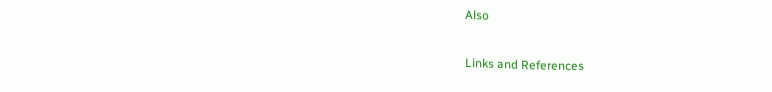Also

Links and References